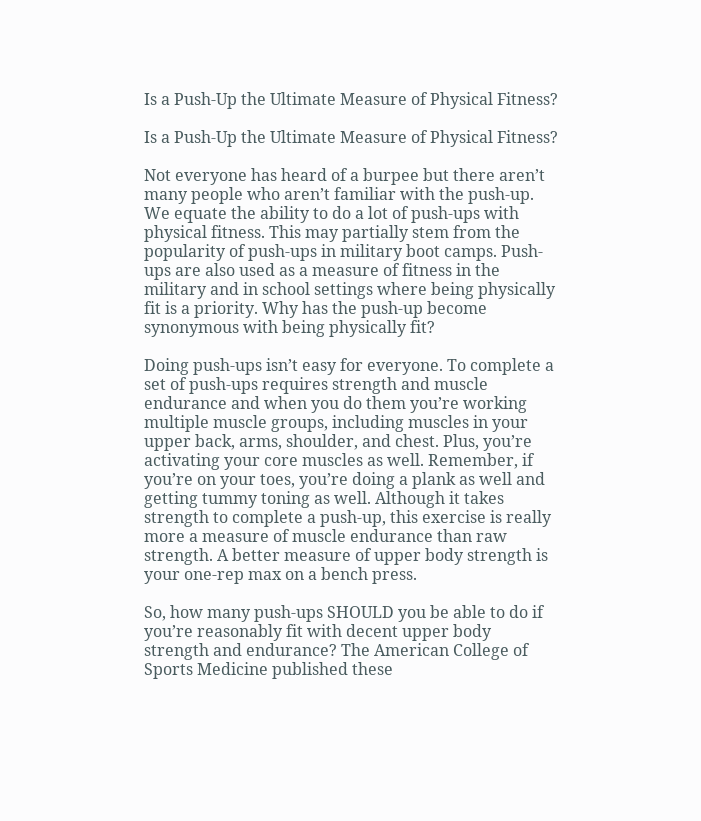Is a Push-Up the Ultimate Measure of Physical Fitness?

Is a Push-Up the Ultimate Measure of Physical Fitness?

Not everyone has heard of a burpee but there aren’t many people who aren’t familiar with the push-up. We equate the ability to do a lot of push-ups with physical fitness. This may partially stem from the popularity of push-ups in military boot camps. Push-ups are also used as a measure of fitness in the military and in school settings where being physically fit is a priority. Why has the push-up become synonymous with being physically fit?

Doing push-ups isn’t easy for everyone. To complete a set of push-ups requires strength and muscle endurance and when you do them you’re working multiple muscle groups, including muscles in your upper back, arms, shoulder, and chest. Plus, you’re activating your core muscles as well. Remember, if you’re on your toes, you’re doing a plank as well and getting tummy toning as well. Although it takes strength to complete a push-up, this exercise is really more a measure of muscle endurance than raw strength. A better measure of upper body strength is your one-rep max on a bench press.

So, how many push-ups SHOULD you be able to do if you’re reasonably fit with decent upper body strength and endurance? The American College of Sports Medicine published these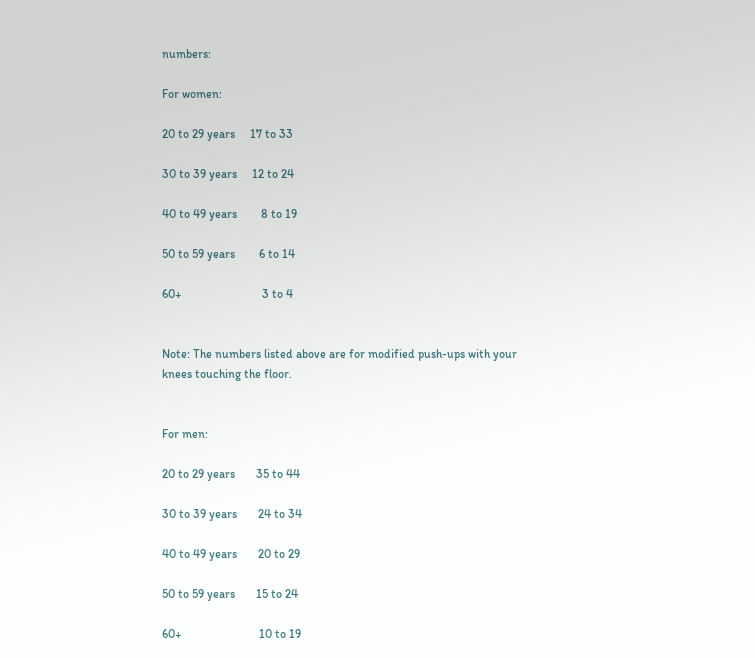numbers:

For women:

20 to 29 years     17 to 33

30 to 39 years     12 to 24

40 to 49 years        8 to 19

50 to 59 years        6 to 14

60+                           3 to 4


Note: The numbers listed above are for modified push-ups with your knees touching the floor.


For men:

20 to 29 years       35 to 44

30 to 39 years       24 to 34

40 to 49 years       20 to 29

50 to 59 years       15 to 24

60+                          10 to 19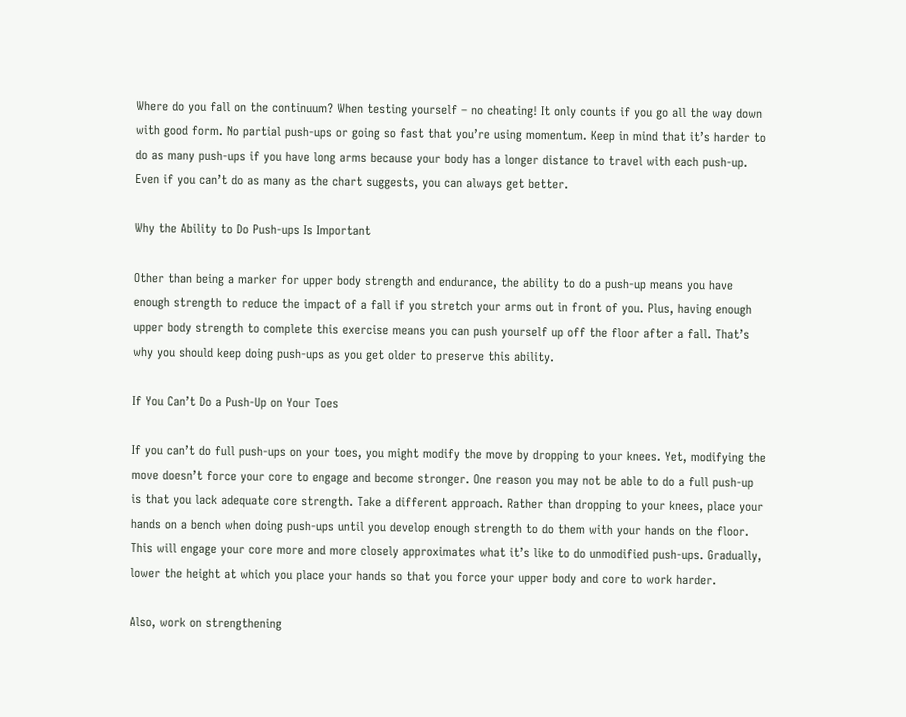Where do you fall on the continuum? When testing yourself – no cheating! It only counts if you go all the way down with good form. No partial push-ups or going so fast that you’re using momentum. Keep in mind that it’s harder to do as many push-ups if you have long arms because your body has a longer distance to travel with each push-up. Even if you can’t do as many as the chart suggests, you can always get better.

Why the Ability to Do Push-ups Is Important

Other than being a marker for upper body strength and endurance, the ability to do a push-up means you have enough strength to reduce the impact of a fall if you stretch your arms out in front of you. Plus, having enough upper body strength to complete this exercise means you can push yourself up off the floor after a fall. That’s why you should keep doing push-ups as you get older to preserve this ability.

If You Can’t Do a Push-Up on Your Toes

If you can’t do full push-ups on your toes, you might modify the move by dropping to your knees. Yet, modifying the move doesn’t force your core to engage and become stronger. One reason you may not be able to do a full push-up is that you lack adequate core strength. Take a different approach. Rather than dropping to your knees, place your hands on a bench when doing push-ups until you develop enough strength to do them with your hands on the floor. This will engage your core more and more closely approximates what it’s like to do unmodified push-ups. Gradually, lower the height at which you place your hands so that you force your upper body and core to work harder.

Also, work on strengthening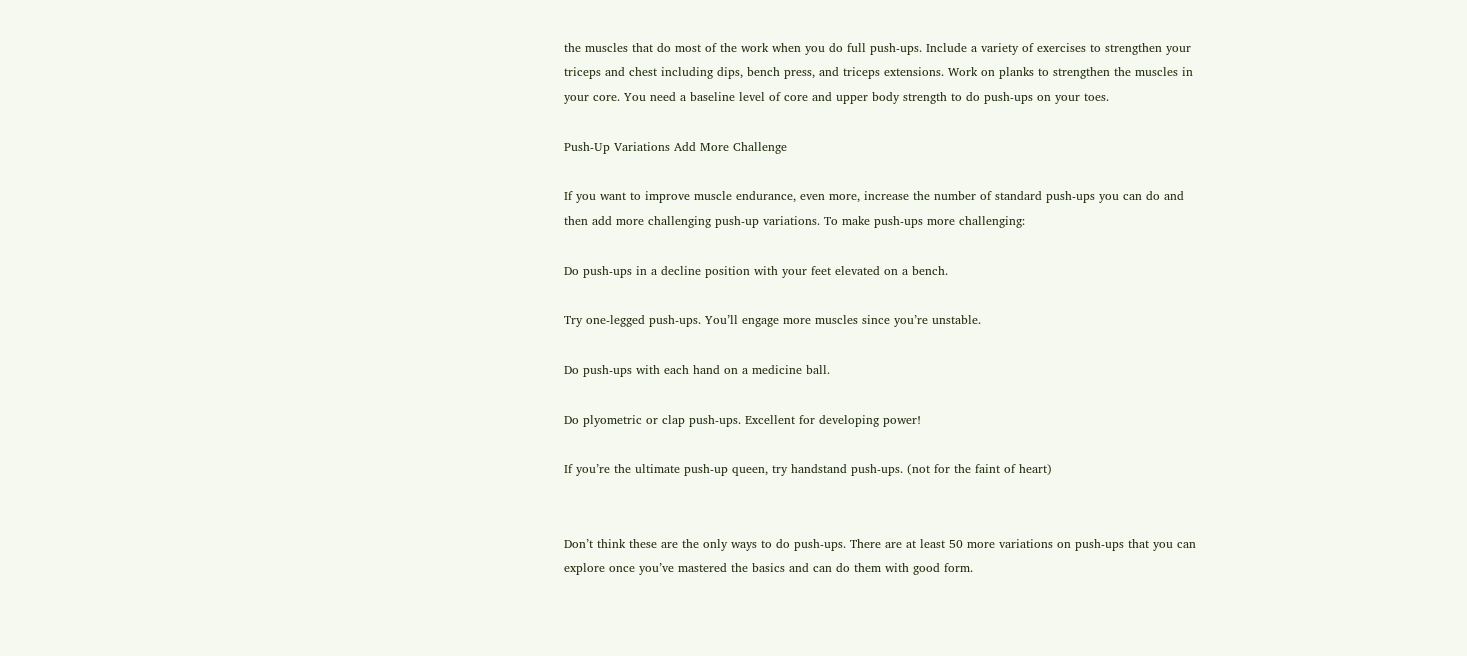the muscles that do most of the work when you do full push-ups. Include a variety of exercises to strengthen your triceps and chest including dips, bench press, and triceps extensions. Work on planks to strengthen the muscles in your core. You need a baseline level of core and upper body strength to do push-ups on your toes.

Push-Up Variations Add More Challenge

If you want to improve muscle endurance, even more, increase the number of standard push-ups you can do and then add more challenging push-up variations. To make push-ups more challenging:

Do push-ups in a decline position with your feet elevated on a bench.

Try one-legged push-ups. You’ll engage more muscles since you’re unstable.

Do push-ups with each hand on a medicine ball.

Do plyometric or clap push-ups. Excellent for developing power!

If you’re the ultimate push-up queen, try handstand push-ups. (not for the faint of heart)


Don’t think these are the only ways to do push-ups. There are at least 50 more variations on push-ups that you can explore once you’ve mastered the basics and can do them with good form.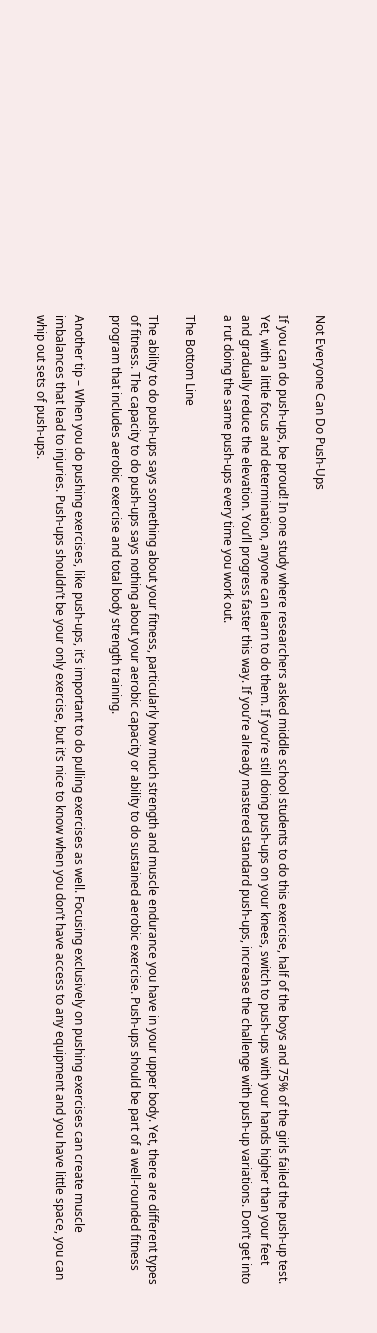Not Everyone Can Do Push-Ups

If you can do push-ups, be proud! In one study where researchers asked middle school students to do this exercise, half of the boys and 75% of the girls failed the push-up test. Yet, with a little focus and determination, anyone can learn to do them. If you’re still doing push-ups on your knees, switch to push-ups with your hands higher than your feet and gradually reduce the elevation. You’ll progress faster this way. If you’re already mastered standard push-ups, increase the challenge with push-up variations. Don’t get into a rut doing the same push-ups every time you work out.

The Bottom Line

The ability to do push-ups says something about your fitness, particularly how much strength and muscle endurance you have in your upper body. Yet, there are different types of fitness. The capacity to do push-ups says nothing about your aerobic capacity or ability to do sustained aerobic exercise. Push-ups should be part of a well-rounded fitness program that includes aerobic exercise and total body strength training.

Another tip – When you do pushing exercises, like push-ups, it’s important to do pulling exercises as well. Focusing exclusively on pushing exercises can create muscle imbalances that lead to injuries. Push-ups shouldn’t be your only exercise, but it’s nice to know when you don’t have access to any equipment and you have little space, you can whip out sets of push-ups.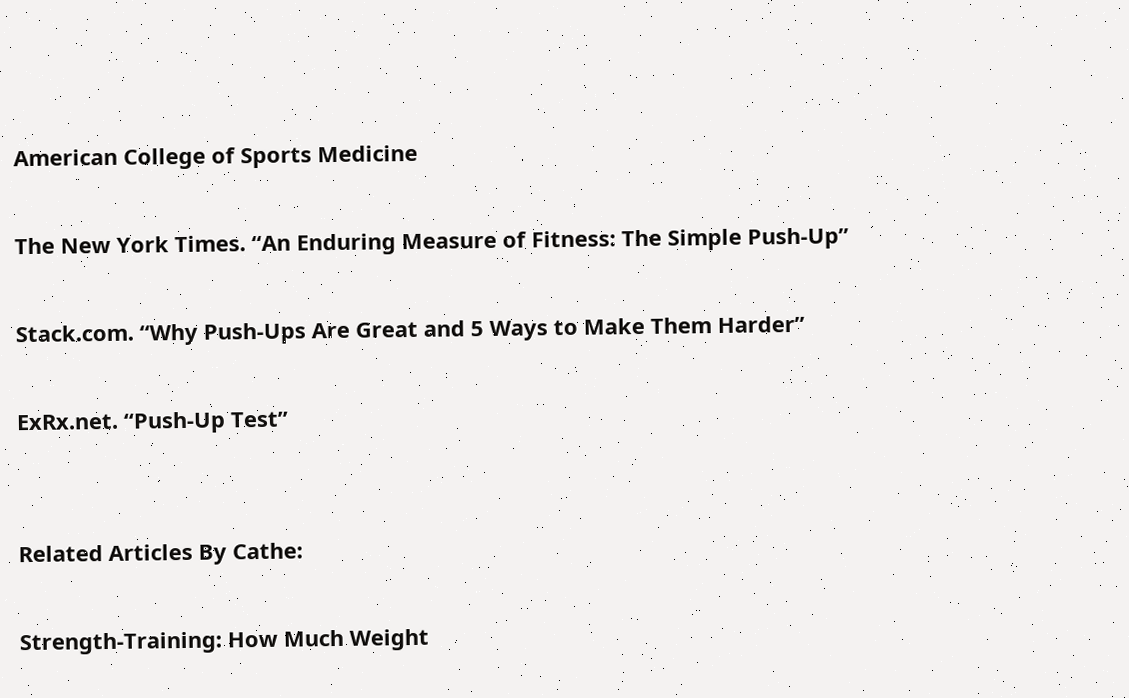American College of Sports Medicine

The New York Times. “An Enduring Measure of Fitness: The Simple Push-Up”

Stack.com. “Why Push-Ups Are Great and 5 Ways to Make Them Harder”

ExRx.net. “Push-Up Test”


Related Articles By Cathe:

Strength-Training: How Much Weight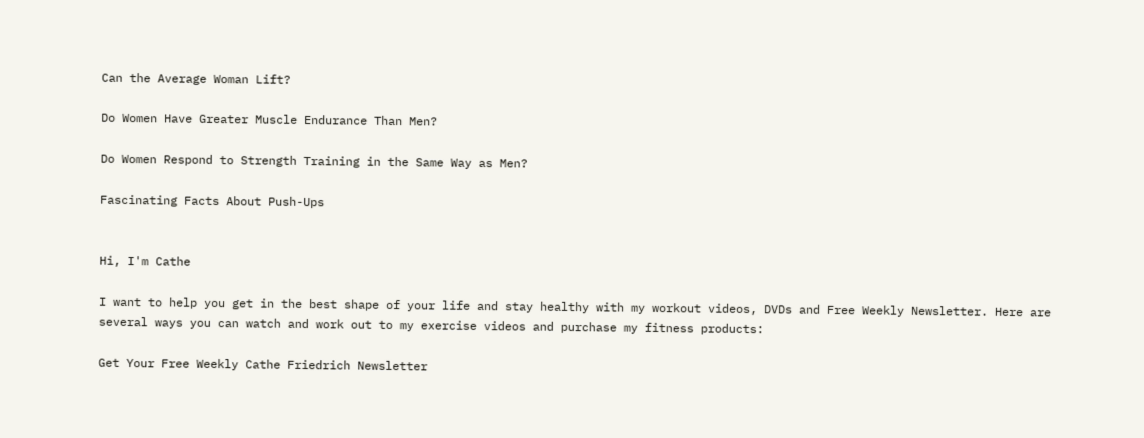Can the Average Woman Lift?

Do Women Have Greater Muscle Endurance Than Men?

Do Women Respond to Strength Training in the Same Way as Men?

Fascinating Facts About Push-Ups


Hi, I'm Cathe

I want to help you get in the best shape of your life and stay healthy with my workout videos, DVDs and Free Weekly Newsletter. Here are several ways you can watch and work out to my exercise videos and purchase my fitness products:

Get Your Free Weekly Cathe Friedrich Newsletter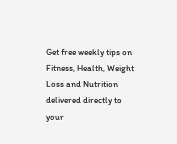Get free weekly tips on Fitness, Health, Weight Loss and Nutrition delivered directly to your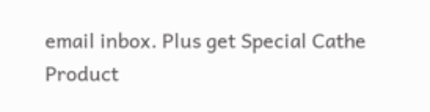email inbox. Plus get Special Cathe Product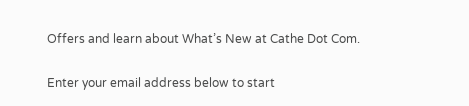Offers and learn about What’s New at Cathe Dot Com.

Enter your email address below to start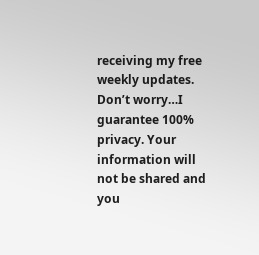receiving my free weekly updates. Don’t worry…I guarantee 100% privacy. Your information will not be shared and you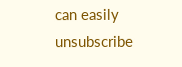can easily unsubscribe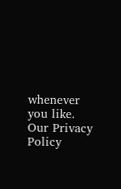whenever you like. Our Privacy Policy